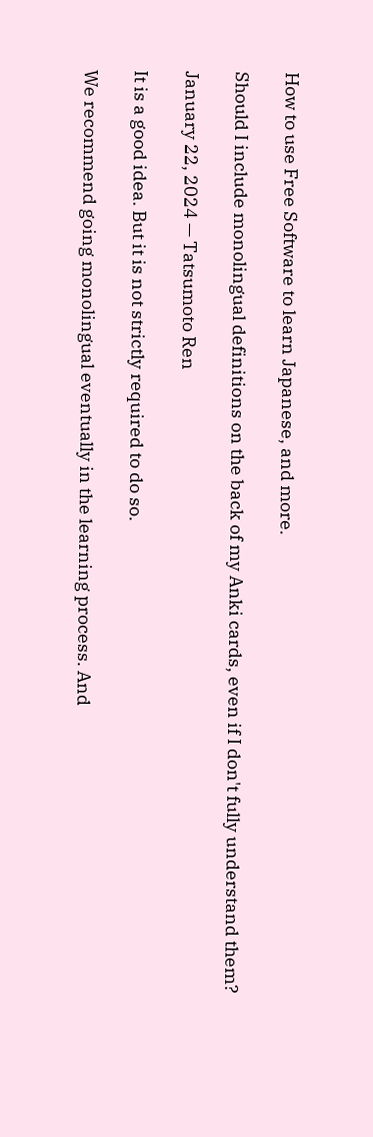How to use Free Software to learn Japanese, and more.

Should I include monolingual definitions on the back of my Anki cards, even if I don't fully understand them?

January 22, 2024 — Tatsumoto Ren

It is a good idea. But it is not strictly required to do so.

We recommend going monolingual eventually in the learning process. And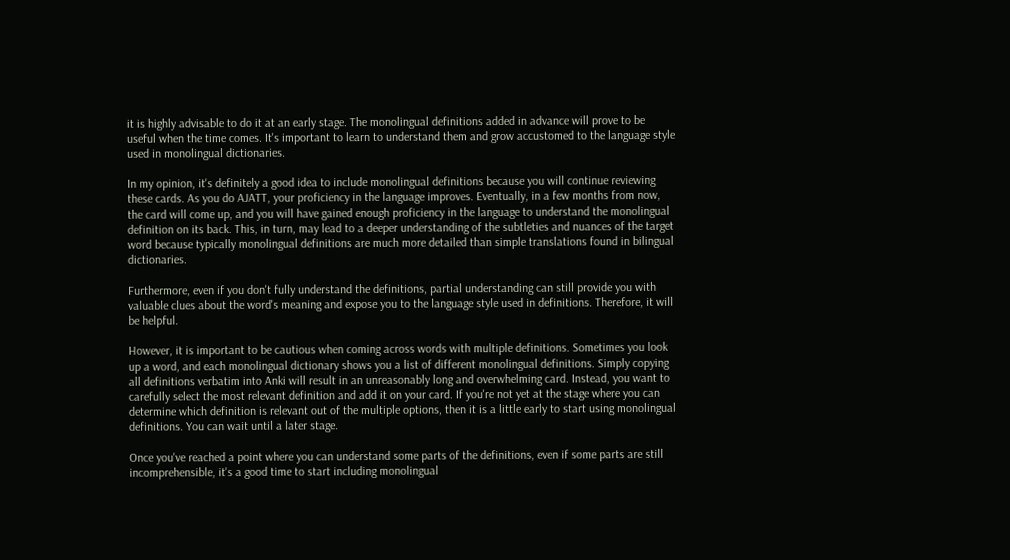it is highly advisable to do it at an early stage. The monolingual definitions added in advance will prove to be useful when the time comes. It's important to learn to understand them and grow accustomed to the language style used in monolingual dictionaries.

In my opinion, it's definitely a good idea to include monolingual definitions because you will continue reviewing these cards. As you do AJATT, your proficiency in the language improves. Eventually, in a few months from now, the card will come up, and you will have gained enough proficiency in the language to understand the monolingual definition on its back. This, in turn, may lead to a deeper understanding of the subtleties and nuances of the target word because typically monolingual definitions are much more detailed than simple translations found in bilingual dictionaries.

Furthermore, even if you don't fully understand the definitions, partial understanding can still provide you with valuable clues about the word's meaning and expose you to the language style used in definitions. Therefore, it will be helpful.

However, it is important to be cautious when coming across words with multiple definitions. Sometimes you look up a word, and each monolingual dictionary shows you a list of different monolingual definitions. Simply copying all definitions verbatim into Anki will result in an unreasonably long and overwhelming card. Instead, you want to carefully select the most relevant definition and add it on your card. If you're not yet at the stage where you can determine which definition is relevant out of the multiple options, then it is a little early to start using monolingual definitions. You can wait until a later stage.

Once you've reached a point where you can understand some parts of the definitions, even if some parts are still incomprehensible, it's a good time to start including monolingual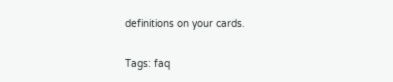definitions on your cards.

Tags: faq